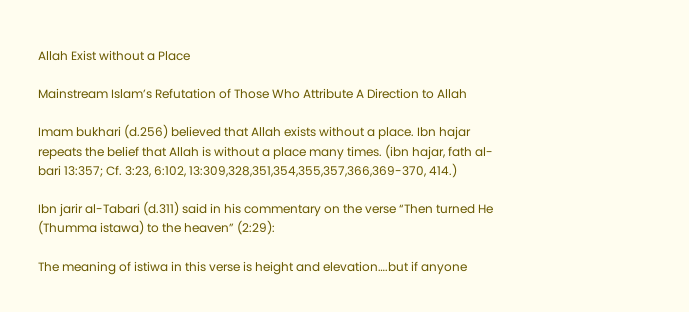Allah Exist without a Place

Mainstream Islam’s Refutation of Those Who Attribute A Direction to Allah

Imam bukhari (d.256) believed that Allah exists without a place. Ibn hajar repeats the belief that Allah is without a place many times. (ibn hajar, fath al-bari 13:357; Cf. 3:23, 6:102, 13:309,328,351,354,355,357,366,369-370, 414.)

Ibn jarir al-Tabari (d.311) said in his commentary on the verse “Then turned He (Thumma istawa) to the heaven” (2:29):

The meaning of istiwa in this verse is height and elevation….but if anyone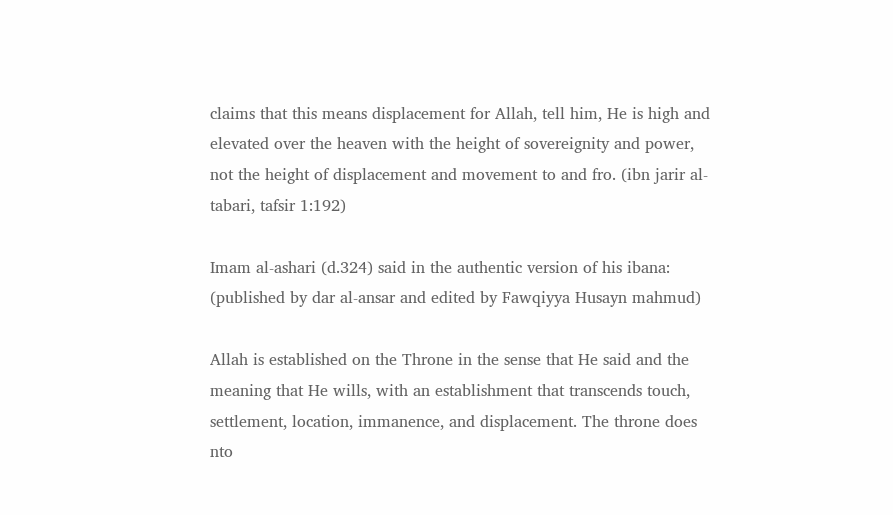claims that this means displacement for Allah, tell him, He is high and elevated over the heaven with the height of sovereignity and power, not the height of displacement and movement to and fro. (ibn jarir al-tabari, tafsir 1:192)

Imam al-ashari (d.324) said in the authentic version of his ibana: (published by dar al-ansar and edited by Fawqiyya Husayn mahmud)

Allah is established on the Throne in the sense that He said and the meaning that He wills, with an establishment that transcends touch, settlement, location, immanence, and displacement. The throne does nto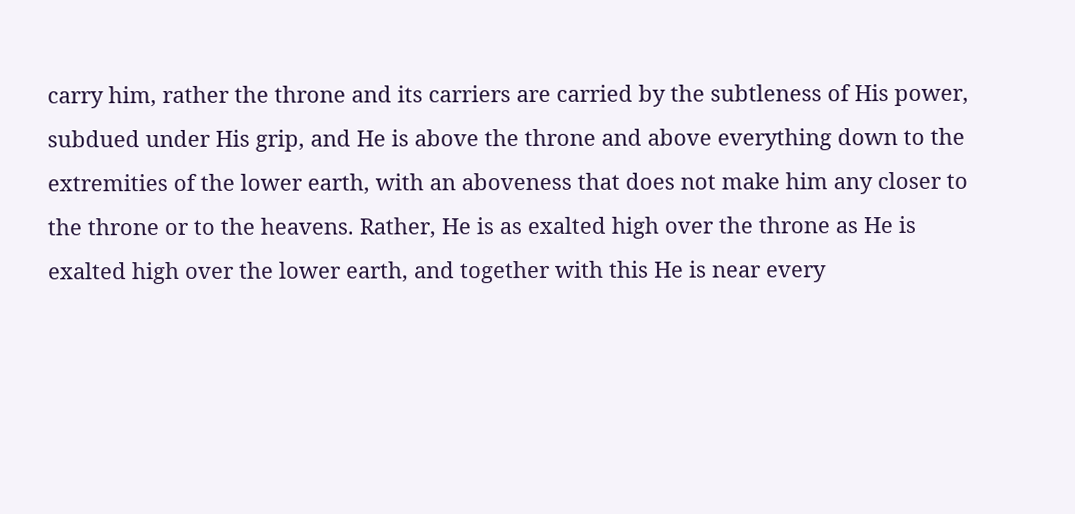carry him, rather the throne and its carriers are carried by the subtleness of His power, subdued under His grip, and He is above the throne and above everything down to the extremities of the lower earth, with an aboveness that does not make him any closer to the throne or to the heavens. Rather, He is as exalted high over the throne as He is exalted high over the lower earth, and together with this He is near every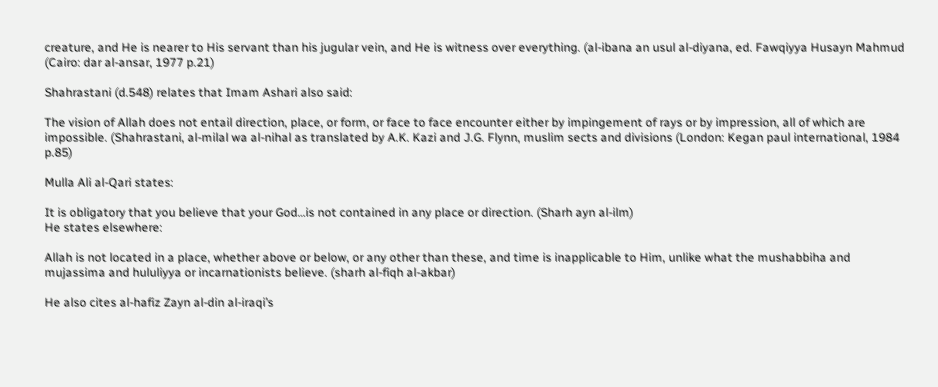creature, and He is nearer to His servant than his jugular vein, and He is witness over everything. (al-ibana an usul al-diyana, ed. Fawqiyya Husayn Mahmud (Cairo: dar al-ansar, 1977 p.21)

Shahrastani (d.548) relates that Imam Ashari also said:

The vision of Allah does not entail direction, place, or form, or face to face encounter either by impingement of rays or by impression, all of which are impossible. (Shahrastani, al-milal wa al-nihal as translated by A.K. Kazi and J.G. Flynn, muslim sects and divisions (London: Kegan paul international, 1984 p.85)

Mulla Ali al-Qari states:

It is obligatory that you believe that your God…is not contained in any place or direction. (Sharh ayn al-ilm)
He states elsewhere:

Allah is not located in a place, whether above or below, or any other than these, and time is inapplicable to Him, unlike what the mushabbiha and mujassima and hululiyya or incarnationists believe. (sharh al-fiqh al-akbar)

He also cites al-hafiz Zayn al-din al-iraqi’s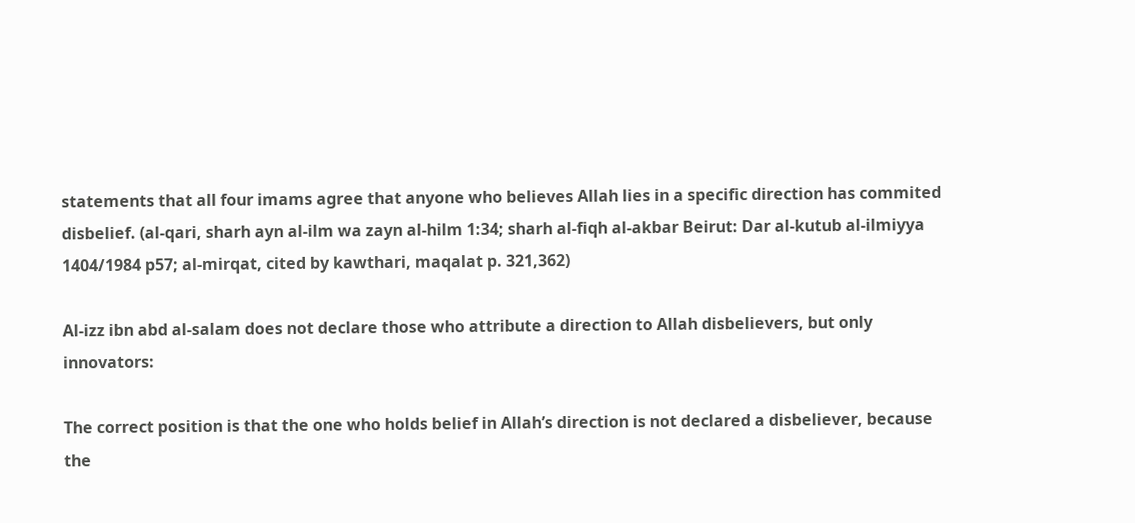statements that all four imams agree that anyone who believes Allah lies in a specific direction has commited disbelief. (al-qari, sharh ayn al-ilm wa zayn al-hilm 1:34; sharh al-fiqh al-akbar Beirut: Dar al-kutub al-ilmiyya 1404/1984 p57; al-mirqat, cited by kawthari, maqalat p. 321,362)

Al-izz ibn abd al-salam does not declare those who attribute a direction to Allah disbelievers, but only innovators:

The correct position is that the one who holds belief in Allah’s direction is not declared a disbeliever, because the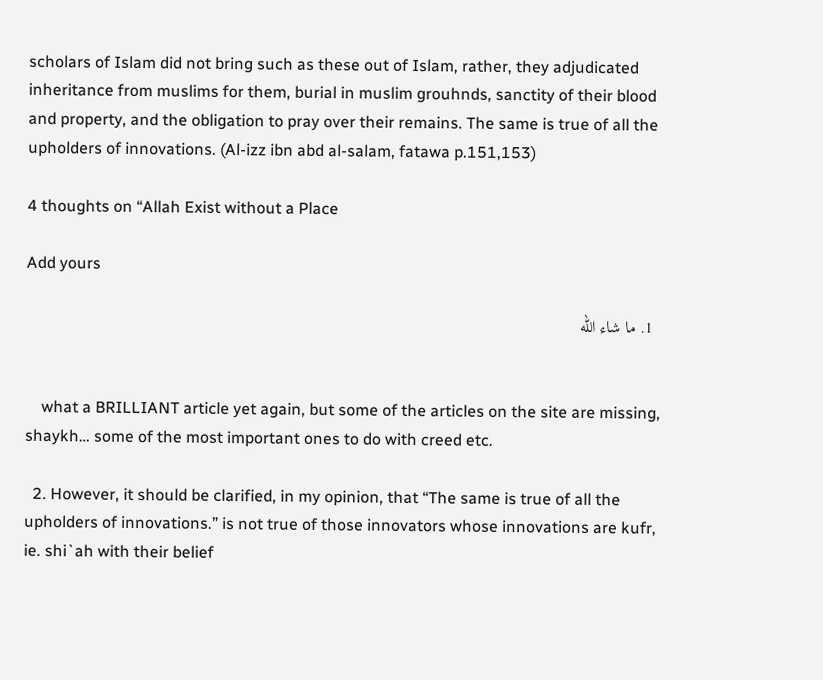scholars of Islam did not bring such as these out of Islam, rather, they adjudicated inheritance from muslims for them, burial in muslim grouhnds, sanctity of their blood and property, and the obligation to pray over their remains. The same is true of all the upholders of innovations. (Al-izz ibn abd al-salam, fatawa p.151,153)

4 thoughts on “Allah Exist without a Place

Add yours

  1. ما شاء الله


    what a BRILLIANT article yet again, but some of the articles on the site are missing, shaykh… some of the most important ones to do with creed etc.

  2. However, it should be clarified, in my opinion, that “The same is true of all the upholders of innovations.” is not true of those innovators whose innovations are kufr, ie. shi`ah with their belief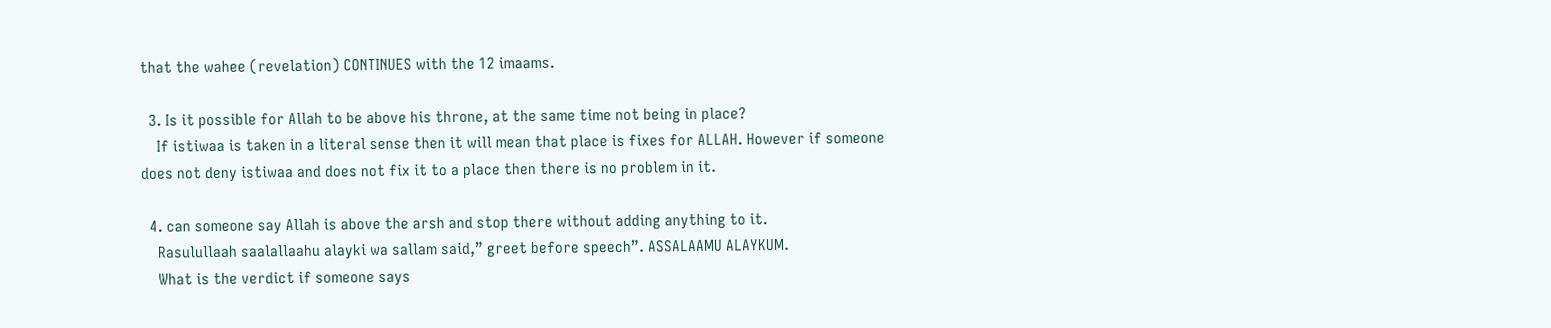that the wahee (revelation) CONTINUES with the 12 imaams.

  3. Is it possible for Allah to be above his throne, at the same time not being in place?
    If istiwaa is taken in a literal sense then it will mean that place is fixes for ALLAH. However if someone does not deny istiwaa and does not fix it to a place then there is no problem in it.

  4. can someone say Allah is above the arsh and stop there without adding anything to it.
    Rasulullaah saalallaahu alayki wa sallam said,” greet before speech”. ASSALAAMU ALAYKUM.
    What is the verdict if someone says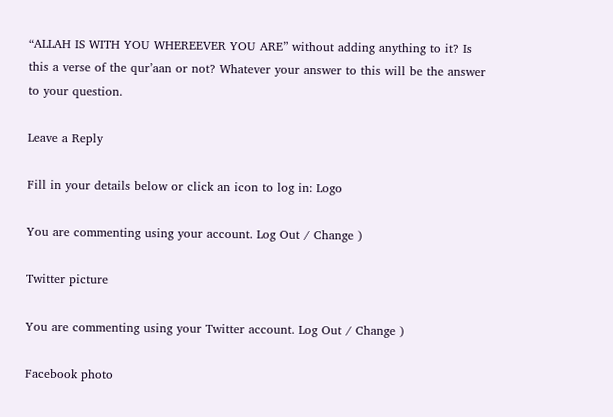“ALLAH IS WITH YOU WHEREEVER YOU ARE” without adding anything to it? Is this a verse of the qur’aan or not? Whatever your answer to this will be the answer to your question.

Leave a Reply

Fill in your details below or click an icon to log in: Logo

You are commenting using your account. Log Out / Change )

Twitter picture

You are commenting using your Twitter account. Log Out / Change )

Facebook photo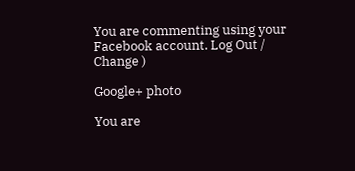You are commenting using your Facebook account. Log Out / Change )

Google+ photo

You are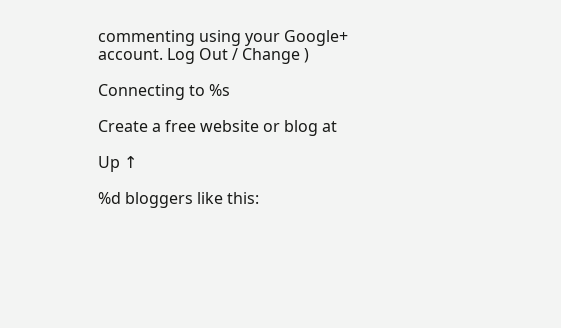commenting using your Google+ account. Log Out / Change )

Connecting to %s

Create a free website or blog at

Up ↑

%d bloggers like this: